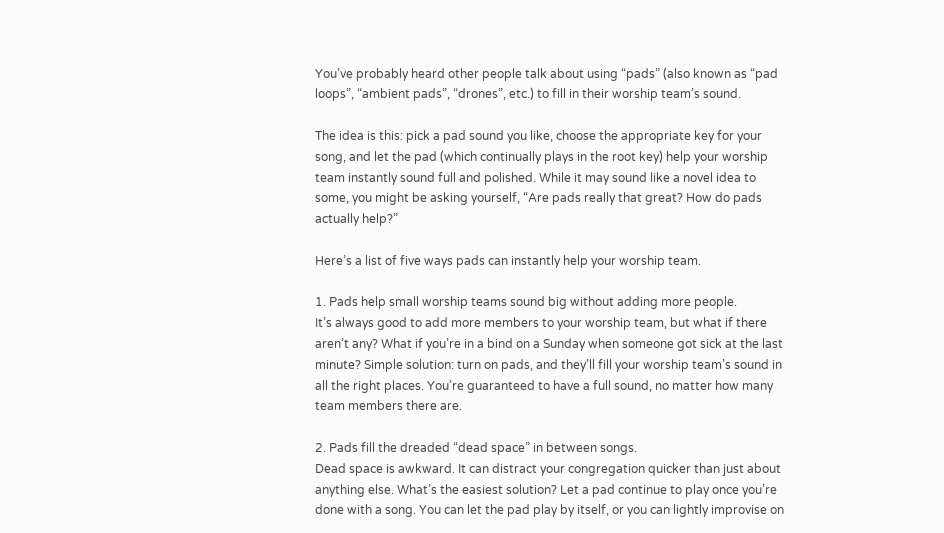You’ve probably heard other people talk about using “pads” (also known as “pad loops”, “ambient pads”, “drones”, etc.) to fill in their worship team’s sound.

The idea is this: pick a pad sound you like, choose the appropriate key for your song, and let the pad (which continually plays in the root key) help your worship team instantly sound full and polished. While it may sound like a novel idea to some, you might be asking yourself, “Are pads really that great? How do pads actually help?”

Here’s a list of five ways pads can instantly help your worship team.

1. Pads help small worship teams sound big without adding more people.
It’s always good to add more members to your worship team, but what if there aren’t any? What if you’re in a bind on a Sunday when someone got sick at the last minute? Simple solution: turn on pads, and they’ll fill your worship team’s sound in all the right places. You’re guaranteed to have a full sound, no matter how many team members there are.

2. Pads fill the dreaded “dead space” in between songs.
Dead space is awkward. It can distract your congregation quicker than just about anything else. What’s the easiest solution? Let a pad continue to play once you’re done with a song. You can let the pad play by itself, or you can lightly improvise on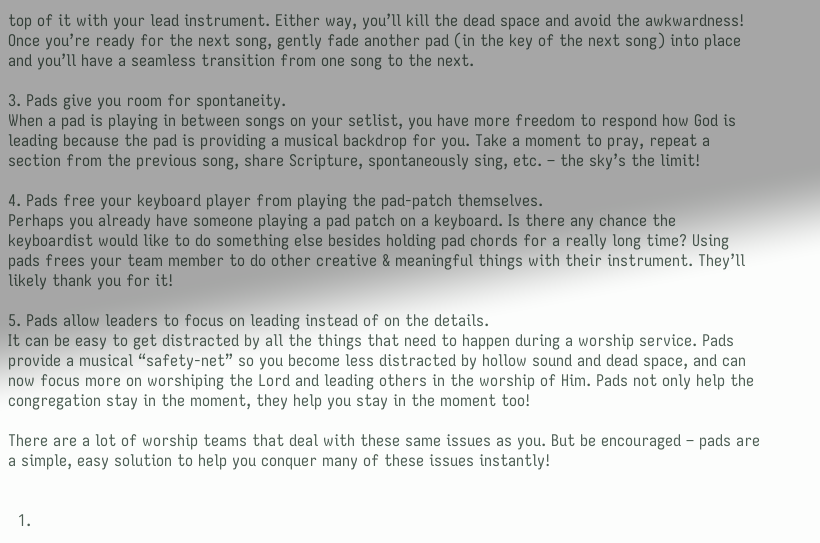top of it with your lead instrument. Either way, you’ll kill the dead space and avoid the awkwardness! Once you’re ready for the next song, gently fade another pad (in the key of the next song) into place and you’ll have a seamless transition from one song to the next.

3. Pads give you room for spontaneity.
When a pad is playing in between songs on your setlist, you have more freedom to respond how God is leading because the pad is providing a musical backdrop for you. Take a moment to pray, repeat a section from the previous song, share Scripture, spontaneously sing, etc. – the sky’s the limit!

4. Pads free your keyboard player from playing the pad-patch themselves.
Perhaps you already have someone playing a pad patch on a keyboard. Is there any chance the keyboardist would like to do something else besides holding pad chords for a really long time? Using pads frees your team member to do other creative & meaningful things with their instrument. They’ll likely thank you for it!

5. Pads allow leaders to focus on leading instead of on the details.
It can be easy to get distracted by all the things that need to happen during a worship service. Pads provide a musical “safety-net” so you become less distracted by hollow sound and dead space, and can now focus more on worshiping the Lord and leading others in the worship of Him. Pads not only help the congregation stay in the moment, they help you stay in the moment too!

There are a lot of worship teams that deal with these same issues as you. But be encouraged – pads are a simple, easy solution to help you conquer many of these issues instantly!


  1.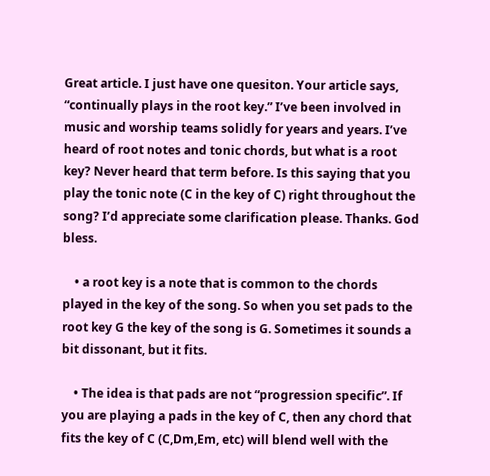Great article. I just have one quesiton. Your article says, “continually plays in the root key.” I’ve been involved in music and worship teams solidly for years and years. I’ve heard of root notes and tonic chords, but what is a root key? Never heard that term before. Is this saying that you play the tonic note (C in the key of C) right throughout the song? I’d appreciate some clarification please. Thanks. God bless.

    • a root key is a note that is common to the chords played in the key of the song. So when you set pads to the root key G the key of the song is G. Sometimes it sounds a bit dissonant, but it fits.

    • The idea is that pads are not “progression specific”. If you are playing a pads in the key of C, then any chord that fits the key of C (C,Dm,Em, etc) will blend well with the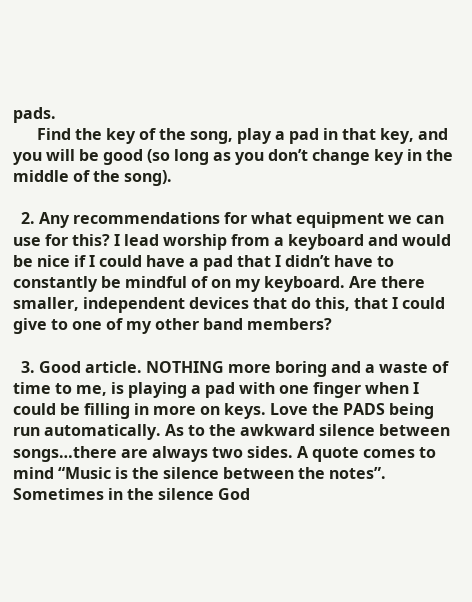pads.
      Find the key of the song, play a pad in that key, and you will be good (so long as you don’t change key in the middle of the song).

  2. Any recommendations for what equipment we can use for this? I lead worship from a keyboard and would be nice if I could have a pad that I didn’t have to constantly be mindful of on my keyboard. Are there smaller, independent devices that do this, that I could give to one of my other band members?

  3. Good article. NOTHING more boring and a waste of time to me, is playing a pad with one finger when I could be filling in more on keys. Love the PADS being run automatically. As to the awkward silence between songs…there are always two sides. A quote comes to mind “Music is the silence between the notes”. Sometimes in the silence God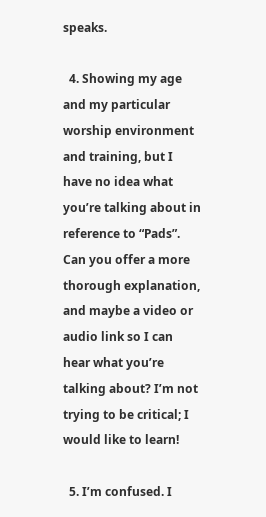speaks.

  4. Showing my age and my particular worship environment and training, but I have no idea what you’re talking about in reference to “Pads”. Can you offer a more thorough explanation, and maybe a video or audio link so I can hear what you’re talking about? I’m not trying to be critical; I would like to learn!

  5. I’m confused. I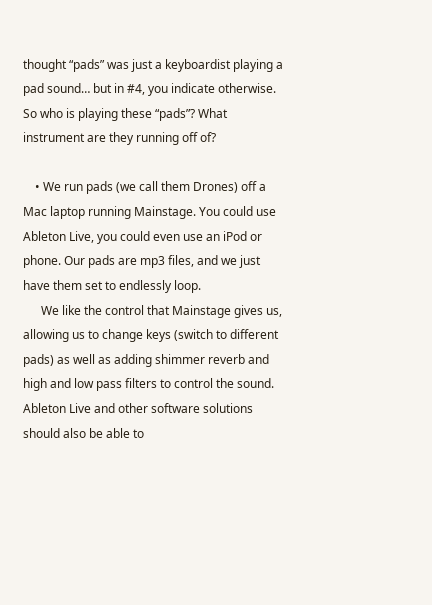thought “pads” was just a keyboardist playing a pad sound… but in #4, you indicate otherwise. So who is playing these “pads”? What instrument are they running off of?

    • We run pads (we call them Drones) off a Mac laptop running Mainstage. You could use Ableton Live, you could even use an iPod or phone. Our pads are mp3 files, and we just have them set to endlessly loop.
      We like the control that Mainstage gives us, allowing us to change keys (switch to different pads) as well as adding shimmer reverb and high and low pass filters to control the sound. Ableton Live and other software solutions should also be able to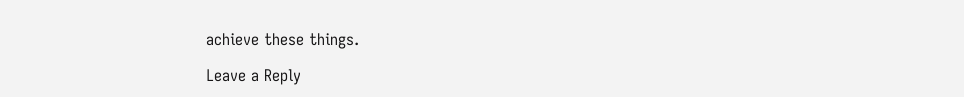achieve these things.

Leave a Reply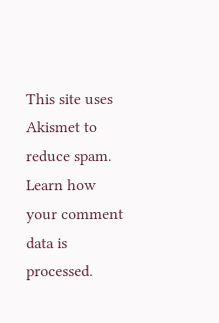This site uses Akismet to reduce spam. Learn how your comment data is processed.